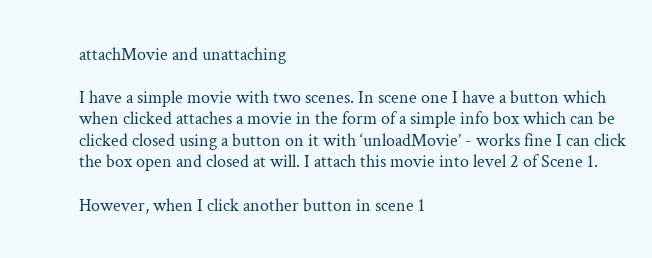attachMovie and unattaching

I have a simple movie with two scenes. In scene one I have a button which when clicked attaches a movie in the form of a simple info box which can be clicked closed using a button on it with ‘unloadMovie’ - works fine I can click the box open and closed at will. I attach this movie into level 2 of Scene 1.

However, when I click another button in scene 1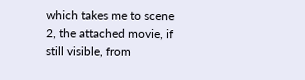which takes me to scene 2, the attached movie, if still visible, from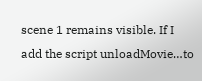scene 1 remains visible. If I add the script unloadMovie…to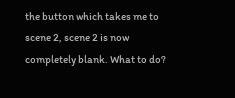the button which takes me to scene 2, scene 2 is now completely blank. What to do?